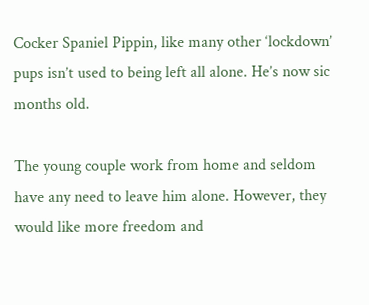Cocker Spaniel Pippin, like many other ‘lockdown’ pups isn’t used to being left all alone. He’s now sic months old.

The young couple work from home and seldom have any need to leave him alone. However, they would like more freedom and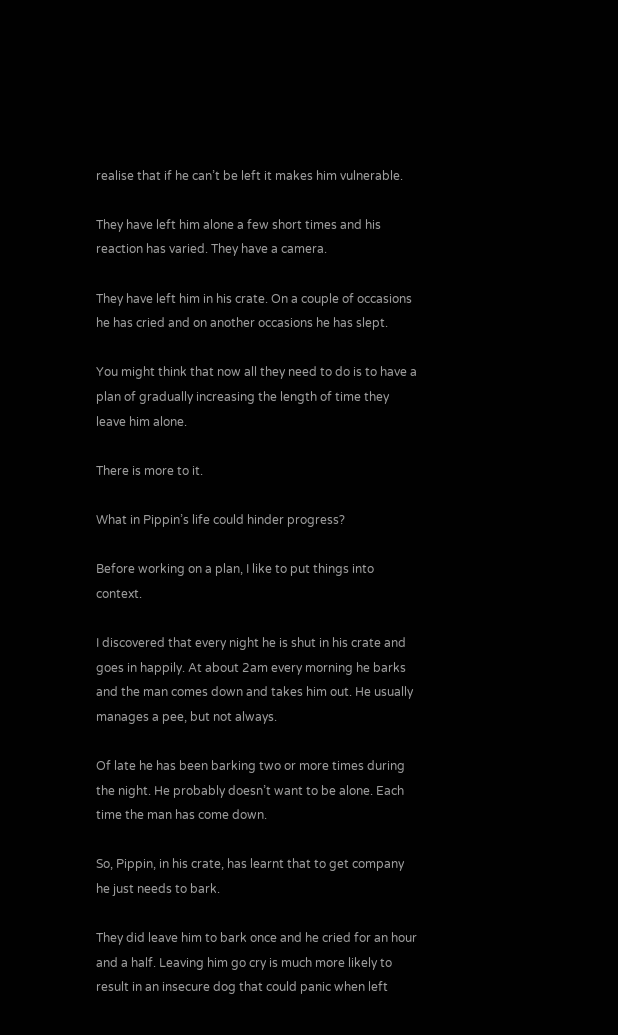realise that if he can’t be left it makes him vulnerable.

They have left him alone a few short times and his reaction has varied. They have a camera.

They have left him in his crate. On a couple of occasions he has cried and on another occasions he has slept.

You might think that now all they need to do is to have a plan of gradually increasing the length of time they leave him alone.

There is more to it.

What in Pippin’s life could hinder progress?

Before working on a plan, I like to put things into context.

I discovered that every night he is shut in his crate and goes in happily. At about 2am every morning he barks and the man comes down and takes him out. He usually manages a pee, but not always.

Of late he has been barking two or more times during the night. He probably doesn’t want to be alone. Each time the man has come down.

So, Pippin, in his crate, has learnt that to get company he just needs to bark.

They did leave him to bark once and he cried for an hour and a half. Leaving him go cry is much more likely to result in an insecure dog that could panic when left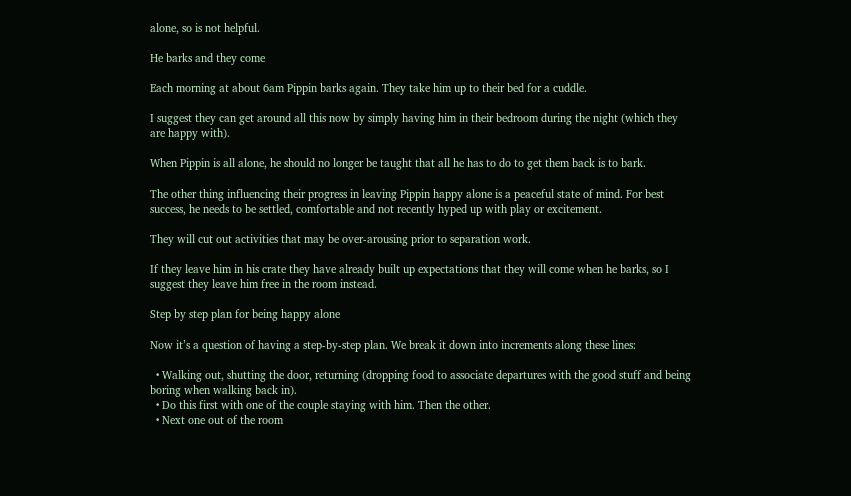alone, so is not helpful.

He barks and they come

Each morning at about 6am Pippin barks again. They take him up to their bed for a cuddle.

I suggest they can get around all this now by simply having him in their bedroom during the night (which they are happy with).

When Pippin is all alone, he should no longer be taught that all he has to do to get them back is to bark.

The other thing influencing their progress in leaving Pippin happy alone is a peaceful state of mind. For best success, he needs to be settled, comfortable and not recently hyped up with play or excitement.

They will cut out activities that may be over-arousing prior to separation work.

If they leave him in his crate they have already built up expectations that they will come when he barks, so I suggest they leave him free in the room instead.

Step by step plan for being happy alone

Now it’s a question of having a step-by-step plan. We break it down into increments along these lines:

  • Walking out, shutting the door, returning (dropping food to associate departures with the good stuff and being boring when walking back in).
  • Do this first with one of the couple staying with him. Then the other.
  • Next one out of the room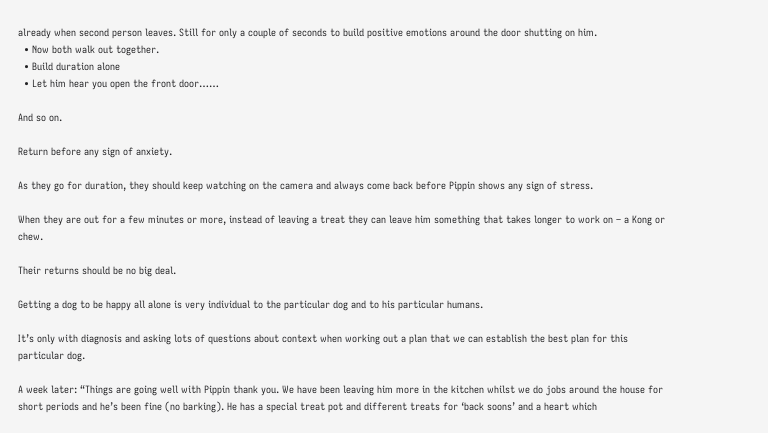already when second person leaves. Still for only a couple of seconds to build positive emotions around the door shutting on him.
  • Now both walk out together.
  • Build duration alone
  • Let him hear you open the front door……

And so on.

Return before any sign of anxiety.

As they go for duration, they should keep watching on the camera and always come back before Pippin shows any sign of stress.

When they are out for a few minutes or more, instead of leaving a treat they can leave him something that takes longer to work on – a Kong or chew.

Their returns should be no big deal.

Getting a dog to be happy all alone is very individual to the particular dog and to his particular humans.

It’s only with diagnosis and asking lots of questions about context when working out a plan that we can establish the best plan for this particular dog.

A week later: “Things are going well with Pippin thank you. We have been leaving him more in the kitchen whilst we do jobs around the house for short periods and he’s been fine (no barking). He has a special treat pot and different treats for ‘back soons’ and a heart which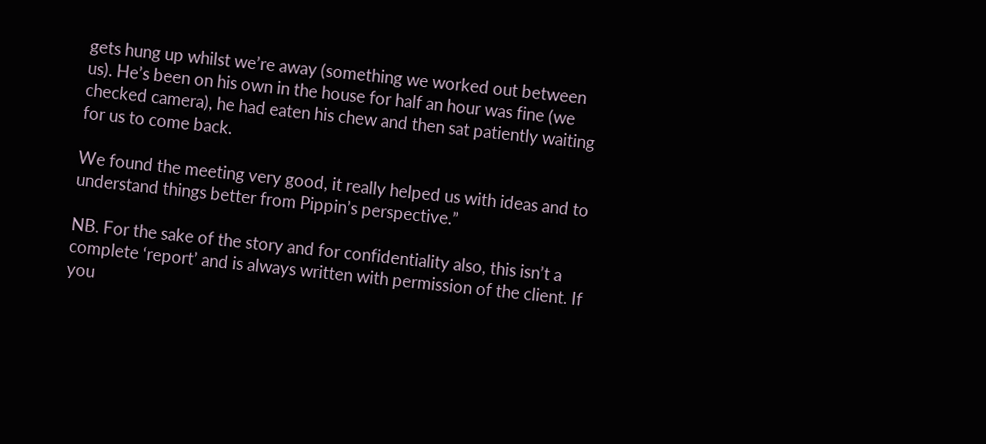gets hung up whilst we’re away (something we worked out between us). He’s been on his own in the house for half an hour was fine (we checked camera), he had eaten his chew and then sat patiently waiting for us to come back.

We found the meeting very good, it really helped us with ideas and to understand things better from Pippin’s perspective.”

NB. For the sake of the story and for confidentiality also, this isn’t a complete ‘report’ and is always written with permission of the client. If you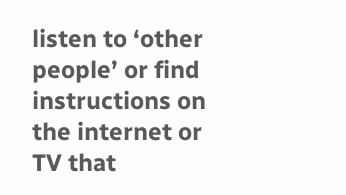listen to ‘other people’ or find instructions on the internet or TV that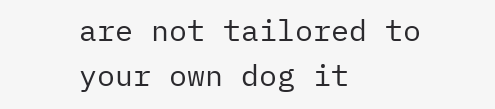are not tailored to your own dog it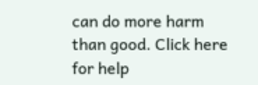can do more harm than good. Click here for help